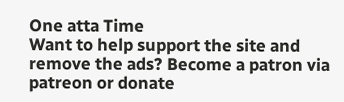One atta Time
Want to help support the site and remove the ads? Become a patron via patreon or donate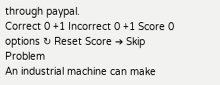through paypal.
Correct 0 +1 Incorrect 0 +1 Score 0 options ↻ Reset Score ➔ Skip Problem
An industrial machine can make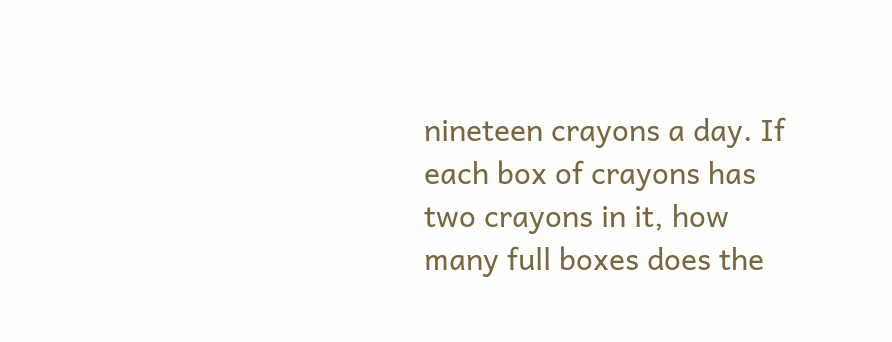nineteen crayons a day. If each box of crayons has two crayons in it, how many full boxes does the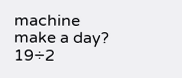machine make a day?
19÷2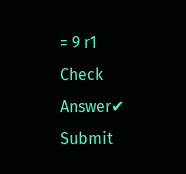= 9 r1
Check Answer✔ Submit